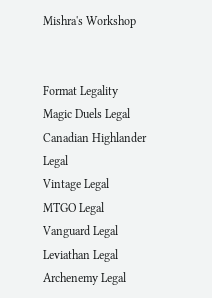Mishra's Workshop


Format Legality
Magic Duels Legal
Canadian Highlander Legal
Vintage Legal
MTGO Legal
Vanguard Legal
Leviathan Legal
Archenemy Legal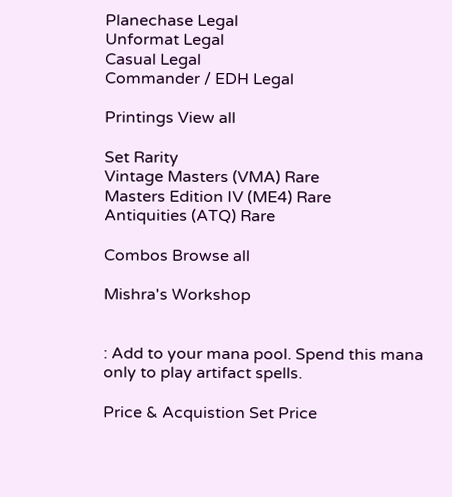Planechase Legal
Unformat Legal
Casual Legal
Commander / EDH Legal

Printings View all

Set Rarity
Vintage Masters (VMA) Rare
Masters Edition IV (ME4) Rare
Antiquities (ATQ) Rare

Combos Browse all

Mishra's Workshop


: Add to your mana pool. Spend this mana only to play artifact spells.

Price & Acquistion Set Price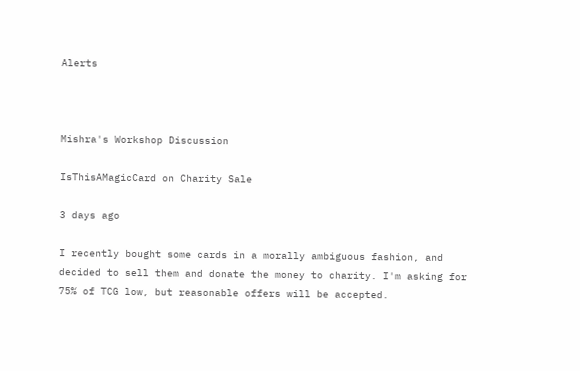Alerts



Mishra's Workshop Discussion

IsThisAMagicCard on Charity Sale

3 days ago

I recently bought some cards in a morally ambiguous fashion, and decided to sell them and donate the money to charity. I'm asking for 75% of TCG low, but reasonable offers will be accepted.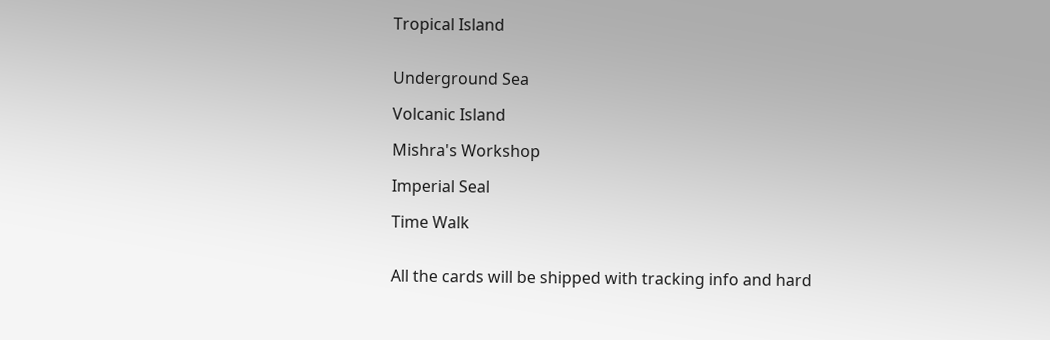Tropical Island


Underground Sea

Volcanic Island

Mishra's Workshop

Imperial Seal

Time Walk


All the cards will be shipped with tracking info and hard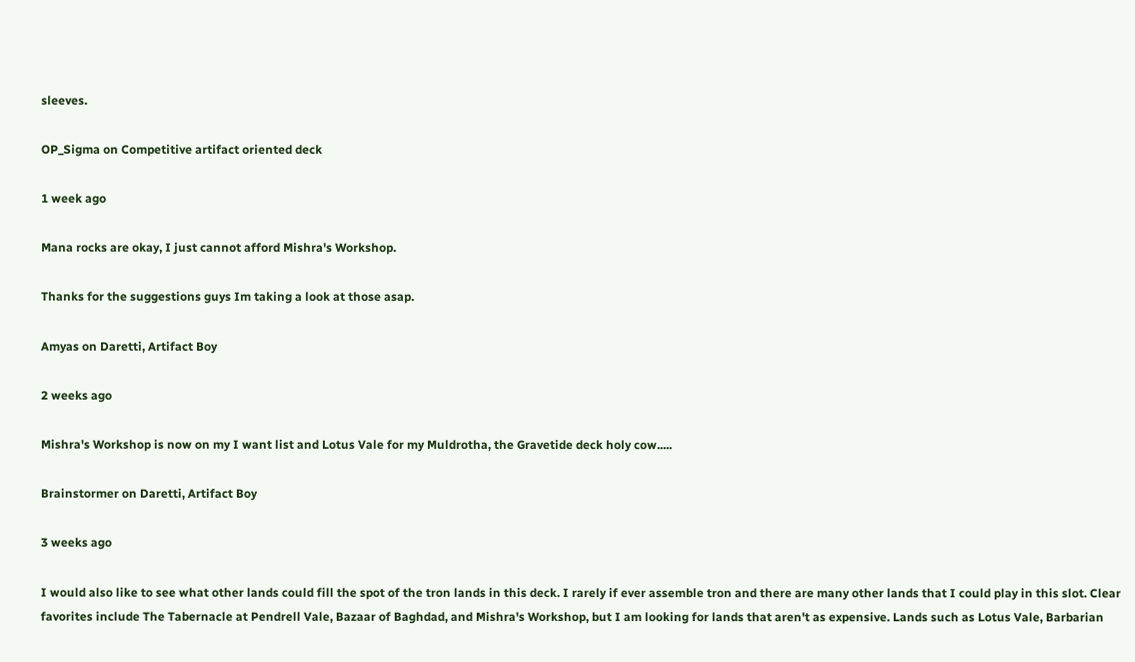sleeves.

OP_Sigma on Competitive artifact oriented deck

1 week ago

Mana rocks are okay, I just cannot afford Mishra's Workshop.

Thanks for the suggestions guys Im taking a look at those asap.

Amyas on Daretti, Artifact Boy

2 weeks ago

Mishra's Workshop is now on my I want list and Lotus Vale for my Muldrotha, the Gravetide deck holy cow.....

Brainstormer on Daretti, Artifact Boy

3 weeks ago

I would also like to see what other lands could fill the spot of the tron lands in this deck. I rarely if ever assemble tron and there are many other lands that I could play in this slot. Clear favorites include The Tabernacle at Pendrell Vale, Bazaar of Baghdad, and Mishra's Workshop, but I am looking for lands that aren't as expensive. Lands such as Lotus Vale, Barbarian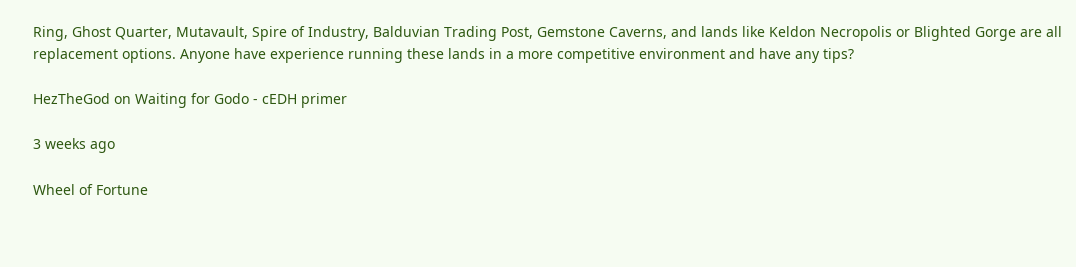Ring, Ghost Quarter, Mutavault, Spire of Industry, Balduvian Trading Post, Gemstone Caverns, and lands like Keldon Necropolis or Blighted Gorge are all replacement options. Anyone have experience running these lands in a more competitive environment and have any tips?

HezTheGod on Waiting for Godo - cEDH primer

3 weeks ago

Wheel of Fortune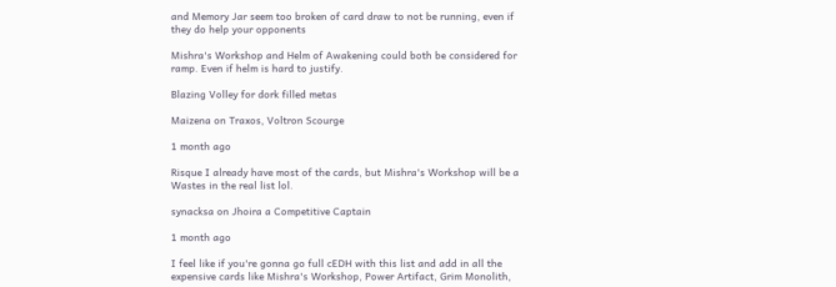and Memory Jar seem too broken of card draw to not be running, even if they do help your opponents

Mishra's Workshop and Helm of Awakening could both be considered for ramp. Even if helm is hard to justify.

Blazing Volley for dork filled metas

Maizena on Traxos, Voltron Scourge

1 month ago

Risque I already have most of the cards, but Mishra's Workshop will be a Wastes in the real list lol.

synacksa on Jhoira a Competitive Captain

1 month ago

I feel like if you're gonna go full cEDH with this list and add in all the expensive cards like Mishra's Workshop, Power Artifact, Grim Monolith,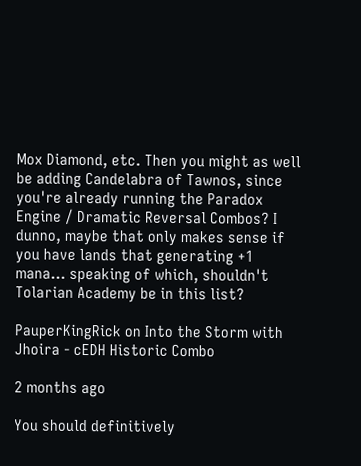Mox Diamond, etc. Then you might as well be adding Candelabra of Tawnos, since you're already running the Paradox Engine / Dramatic Reversal Combos? I dunno, maybe that only makes sense if you have lands that generating +1 mana... speaking of which, shouldn't Tolarian Academy be in this list?

PauperKingRick on Into the Storm with Jhoira - cEDH Historic Combo

2 months ago

You should definitively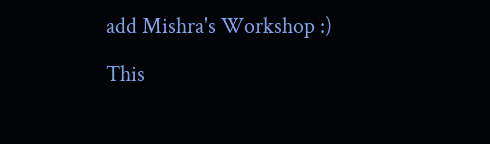add Mishra's Workshop :)

This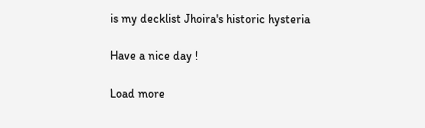is my decklist Jhoira's historic hysteria

Have a nice day !

Load more